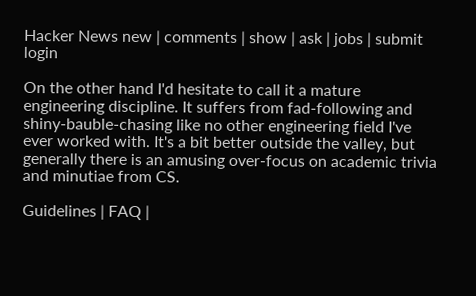Hacker News new | comments | show | ask | jobs | submit login

On the other hand I'd hesitate to call it a mature engineering discipline. It suffers from fad-following and shiny-bauble-chasing like no other engineering field I've ever worked with. It's a bit better outside the valley, but generally there is an amusing over-focus on academic trivia and minutiae from CS.

Guidelines | FAQ |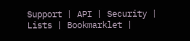Support | API | Security | Lists | Bookmarklet |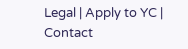Legal | Apply to YC | Contact